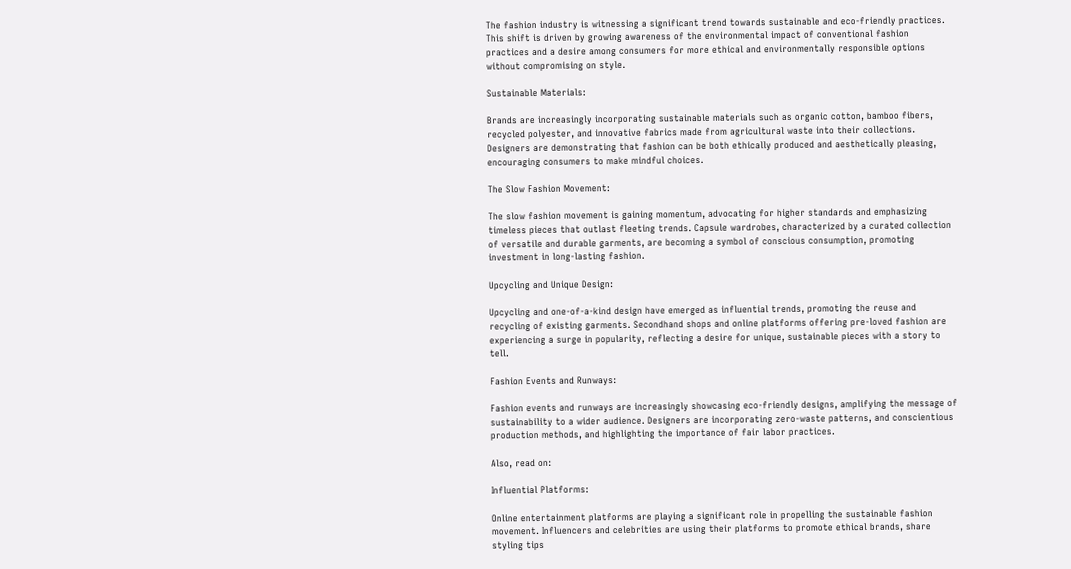The fashion industry is witnessing a significant trend towards sustainable and eco-friendly practices. This shift is driven by growing awareness of the environmental impact of conventional fashion practices and a desire among consumers for more ethical and environmentally responsible options without compromising on style.

Sustainable Materials:

Brands are increasingly incorporating sustainable materials such as organic cotton, bamboo fibers, recycled polyester, and innovative fabrics made from agricultural waste into their collections. Designers are demonstrating that fashion can be both ethically produced and aesthetically pleasing, encouraging consumers to make mindful choices.

The Slow Fashion Movement:

The slow fashion movement is gaining momentum, advocating for higher standards and emphasizing timeless pieces that outlast fleeting trends. Capsule wardrobes, characterized by a curated collection of versatile and durable garments, are becoming a symbol of conscious consumption, promoting investment in long-lasting fashion.

Upcycling and Unique Design:

Upcycling and one-of-a-kind design have emerged as influential trends, promoting the reuse and recycling of existing garments. Secondhand shops and online platforms offering pre-loved fashion are experiencing a surge in popularity, reflecting a desire for unique, sustainable pieces with a story to tell.

Fashion Events and Runways:

Fashion events and runways are increasingly showcasing eco-friendly designs, amplifying the message of sustainability to a wider audience. Designers are incorporating zero-waste patterns, and conscientious production methods, and highlighting the importance of fair labor practices.

Also, read on:

Influential Platforms:

Online entertainment platforms are playing a significant role in propelling the sustainable fashion movement. Influencers and celebrities are using their platforms to promote ethical brands, share styling tips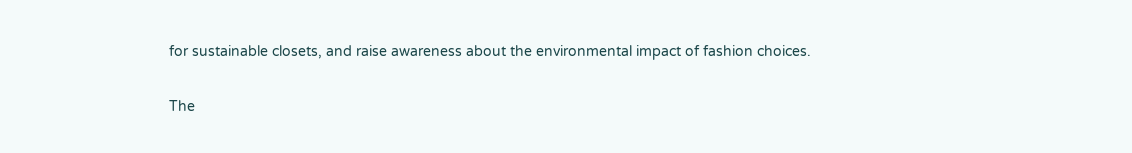for sustainable closets, and raise awareness about the environmental impact of fashion choices.


The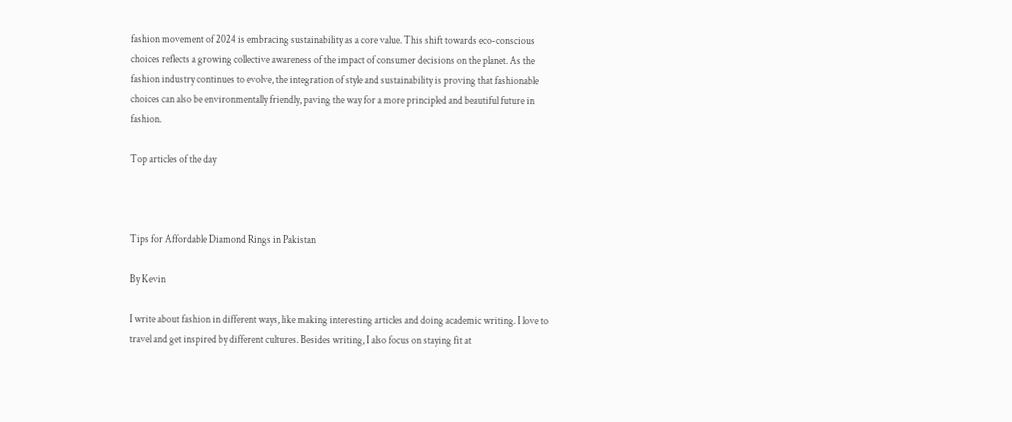fashion movement of 2024 is embracing sustainability as a core value. This shift towards eco-conscious choices reflects a growing collective awareness of the impact of consumer decisions on the planet. As the fashion industry continues to evolve, the integration of style and sustainability is proving that fashionable choices can also be environmentally friendly, paving the way for a more principled and beautiful future in fashion.

Top articles of the day



Tips for Affordable Diamond Rings in Pakistan

By Kevin

I write about fashion in different ways, like making interesting articles and doing academic writing. I love to travel and get inspired by different cultures. Besides writing, I also focus on staying fit at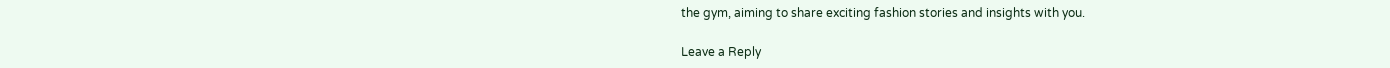the gym, aiming to share exciting fashion stories and insights with you.

Leave a Reply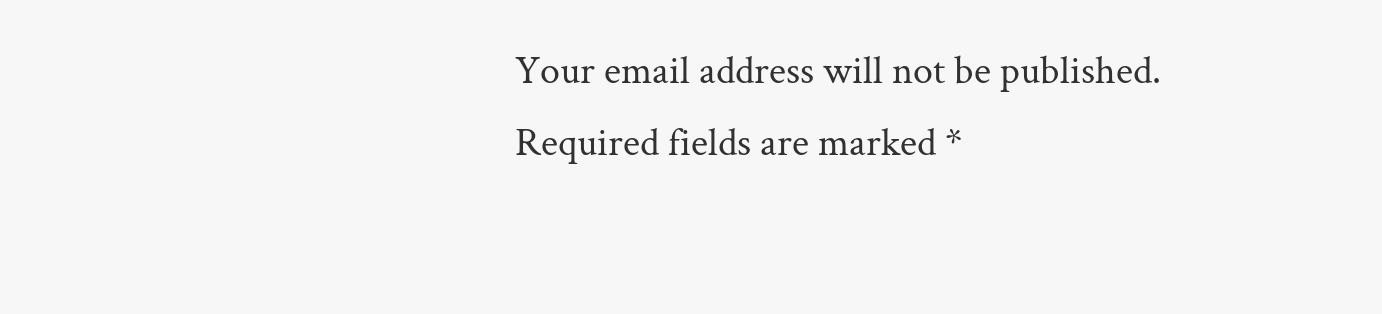Your email address will not be published. Required fields are marked *